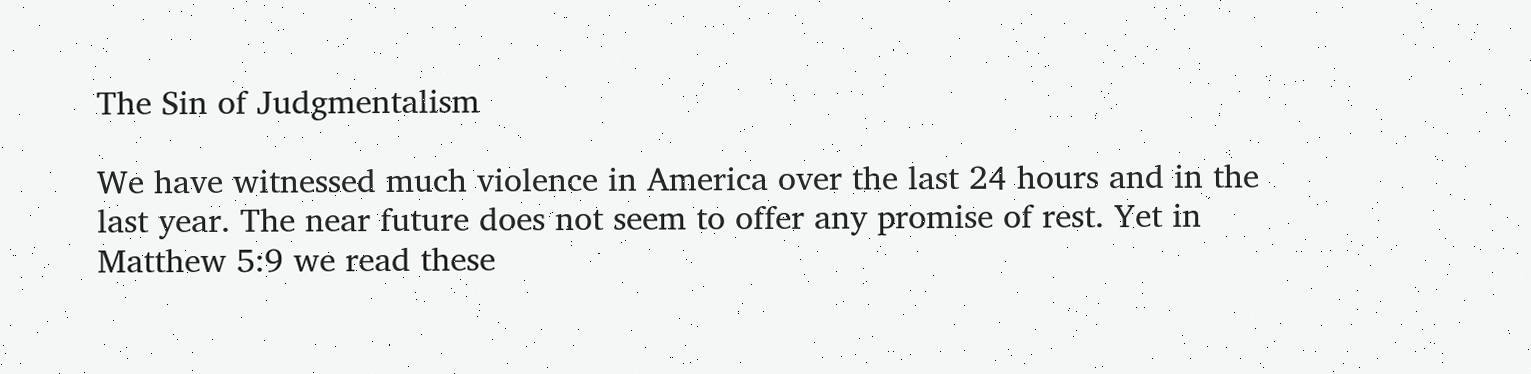The Sin of Judgmentalism

We have witnessed much violence in America over the last 24 hours and in the last year. The near future does not seem to offer any promise of rest. Yet in Matthew 5:9 we read these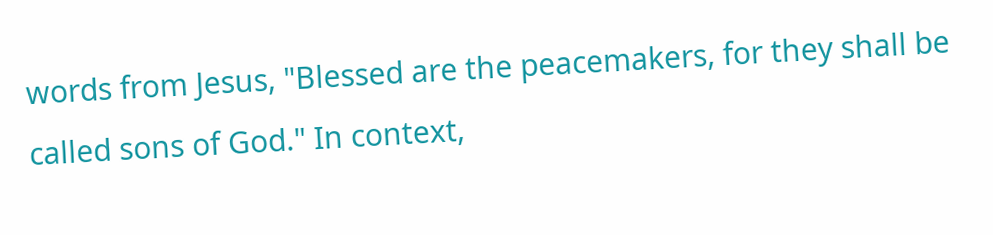words from Jesus, "Blessed are the peacemakers, for they shall be called sons of God." In context,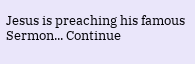Jesus is preaching his famous Sermon... Continue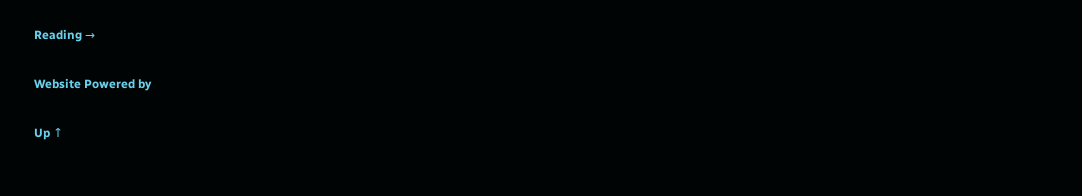Reading →

Website Powered by

Up ↑